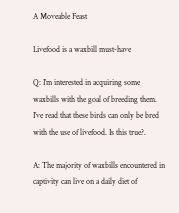A Moveable Feast

Livefood is a waxbill must-have

Q: I’m interested in acquiring some waxbills with the goal of breeding them. I’ve read that these birds can only be bred with the use of livefood. Is this true?.

A: The majority of waxbills encountered in captivity can live on a daily diet of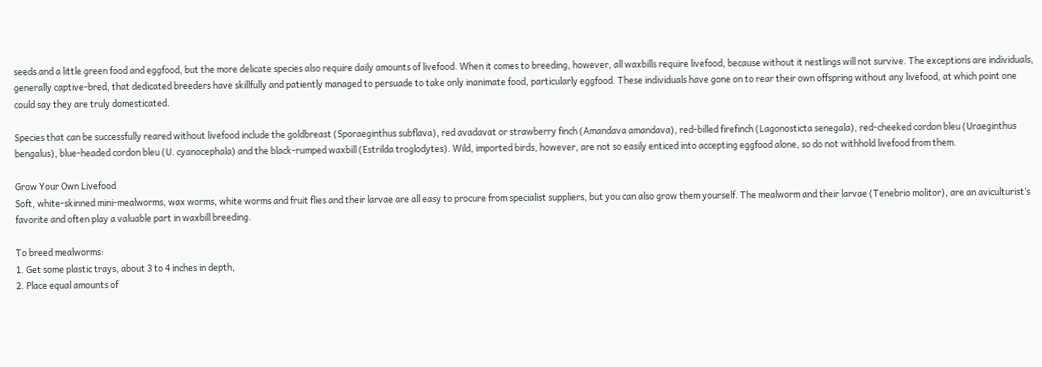seeds and a little green food and eggfood, but the more delicate species also require daily amounts of livefood. When it comes to breeding, however, all waxbills require livefood, because without it nestlings will not survive. The exceptions are individuals, generally captive-bred, that dedicated breeders have skillfully and patiently managed to persuade to take only inanimate food, particularly eggfood. These individuals have gone on to rear their own offspring without any livefood, at which point one could say they are truly domesticated.

Species that can be successfully reared without livefood include the goldbreast (Sporaeginthus subflava), red avadavat or strawberry finch (Amandava amandava), red-billed firefinch (Lagonosticta senegala), red-cheeked cordon bleu (Uraeginthus bengalus), blue-headed cordon bleu (U. cyanocephala) and the black-rumped waxbill (Estrilda troglodytes). Wild, imported birds, however, are not so easily enticed into accepting eggfood alone, so do not withhold livefood from them.

Grow Your Own Livefood
Soft, white-skinned mini-mealworms, wax worms, white worms and fruit flies and their larvae are all easy to procure from specialist suppliers, but you can also grow them yourself. The mealworm and their larvae (Tenebrio molitor), are an aviculturist’s favorite and often play a valuable part in waxbill breeding.

To breed mealworms:
1. Get some plastic trays, about 3 to 4 inches in depth,
2. Place equal amounts of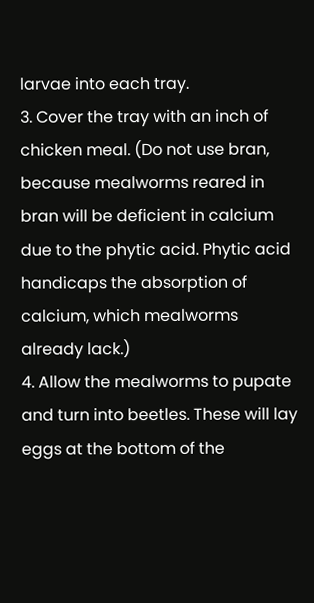larvae into each tray.
3. Cover the tray with an inch of chicken meal. (Do not use bran, because mealworms reared in bran will be deficient in calcium due to the phytic acid. Phytic acid handicaps the absorption of calcium, which mealworms already lack.)
4. Allow the mealworms to pupate and turn into beetles. These will lay eggs at the bottom of the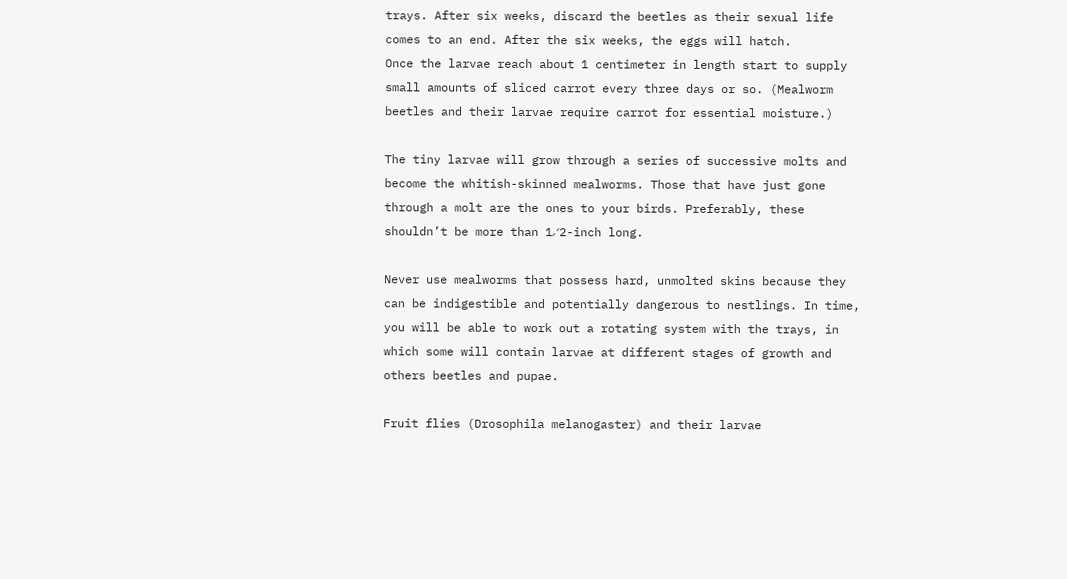trays. After six weeks, discard the beetles as their sexual life comes to an end. After the six weeks, the eggs will hatch.
Once the larvae reach about 1 centimeter in length start to supply small amounts of sliced carrot every three days or so. (Mealworm beetles and their larvae require carrot for essential moisture.)

The tiny larvae will grow through a series of successive molts and become the whitish-skinned mealworms. Those that have just gone through a molt are the ones to your birds. Preferably, these shouldn’t be more than 1⁄2-inch long.

Never use mealworms that possess hard, unmolted skins because they can be indigestible and potentially dangerous to nestlings. In time, you will be able to work out a rotating system with the trays, in which some will contain larvae at different stages of growth and others beetles and pupae.

Fruit flies (Drosophila melanogaster) and their larvae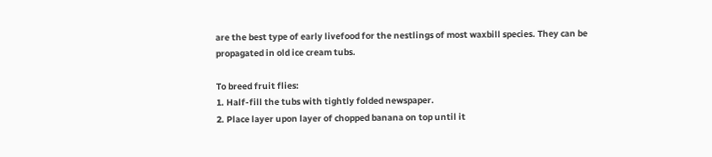are the best type of early livefood for the nestlings of most waxbill species. They can be propagated in old ice cream tubs.

To breed fruit flies:
1. Half-fill the tubs with tightly folded newspaper.
2. Place layer upon layer of chopped banana on top until it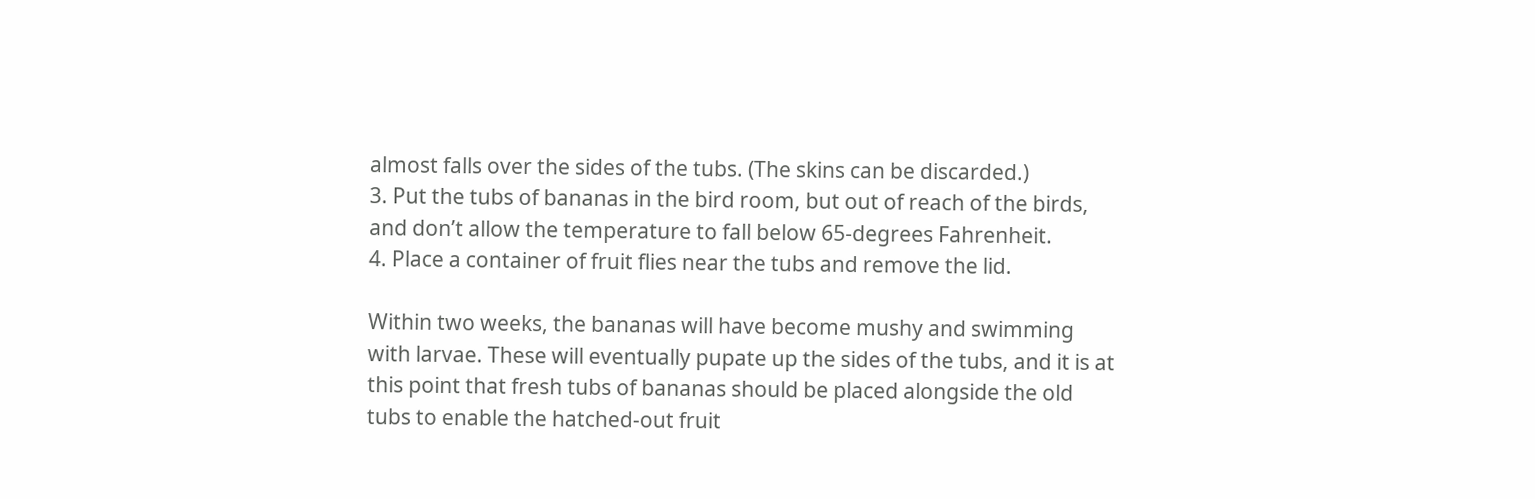almost falls over the sides of the tubs. (The skins can be discarded.)
3. Put the tubs of bananas in the bird room, but out of reach of the birds, and don’t allow the temperature to fall below 65-degrees Fahrenheit.
4. Place a container of fruit flies near the tubs and remove the lid.

Within two weeks, the bananas will have become mushy and swimming with larvae. These will eventually pupate up the sides of the tubs, and it is at this point that fresh tubs of bananas should be placed alongside the old tubs to enable the hatched-out fruit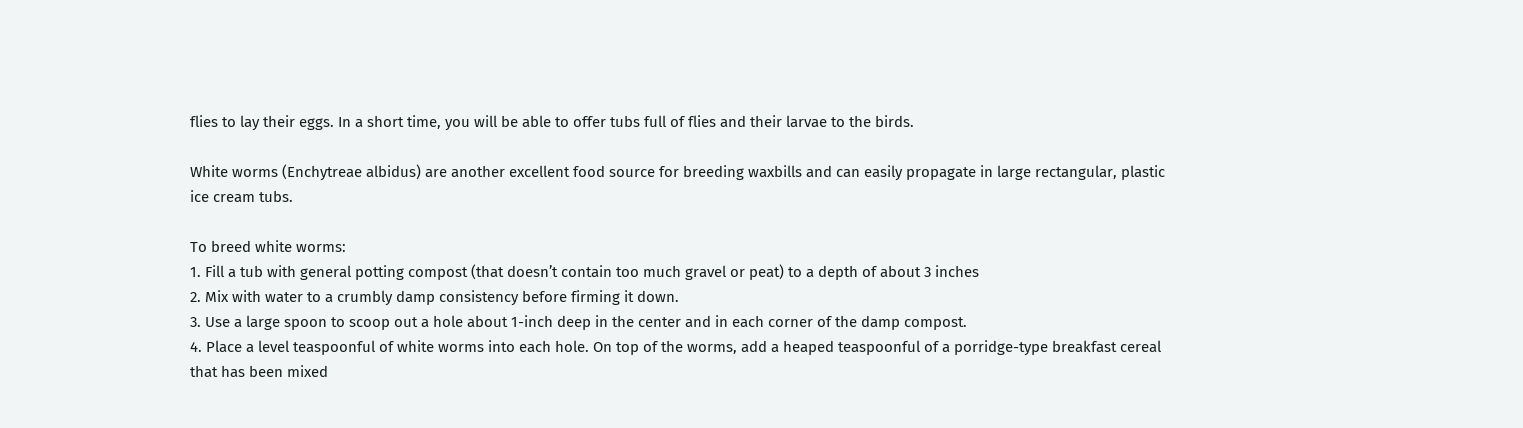flies to lay their eggs. In a short time, you will be able to offer tubs full of flies and their larvae to the birds.

White worms (Enchytreae albidus) are another excellent food source for breeding waxbills and can easily propagate in large rectangular, plastic ice cream tubs.

To breed white worms:
1. Fill a tub with general potting compost (that doesn’t contain too much gravel or peat) to a depth of about 3 inches
2. Mix with water to a crumbly damp consistency before firming it down.
3. Use a large spoon to scoop out a hole about 1-inch deep in the center and in each corner of the damp compost.
4. Place a level teaspoonful of white worms into each hole. On top of the worms, add a heaped teaspoonful of a porridge-type breakfast cereal that has been mixed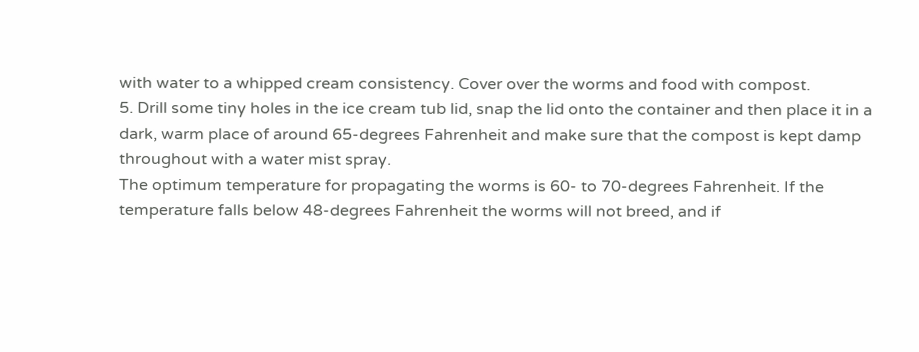with water to a whipped cream consistency. Cover over the worms and food with compost.
5. Drill some tiny holes in the ice cream tub lid, snap the lid onto the container and then place it in a dark, warm place of around 65-degrees Fahrenheit and make sure that the compost is kept damp throughout with a water mist spray.
The optimum temperature for propagating the worms is 60- to 70-degrees Fahrenheit. If the temperature falls below 48-degrees Fahrenheit the worms will not breed, and if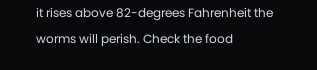it rises above 82-degrees Fahrenheit the worms will perish. Check the food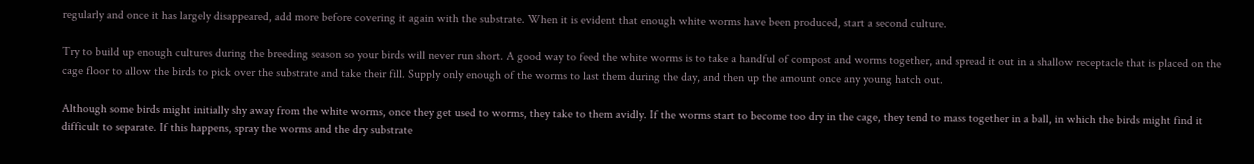regularly and once it has largely disappeared, add more before covering it again with the substrate. When it is evident that enough white worms have been produced, start a second culture.

Try to build up enough cultures during the breeding season so your birds will never run short. A good way to feed the white worms is to take a handful of compost and worms together, and spread it out in a shallow receptacle that is placed on the cage floor to allow the birds to pick over the substrate and take their fill. Supply only enough of the worms to last them during the day, and then up the amount once any young hatch out.

Although some birds might initially shy away from the white worms, once they get used to worms, they take to them avidly. If the worms start to become too dry in the cage, they tend to mass together in a ball, in which the birds might find it difficult to separate. If this happens, spray the worms and the dry substrate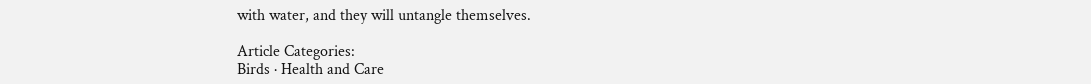with water, and they will untangle themselves.

Article Categories:
Birds · Health and Care